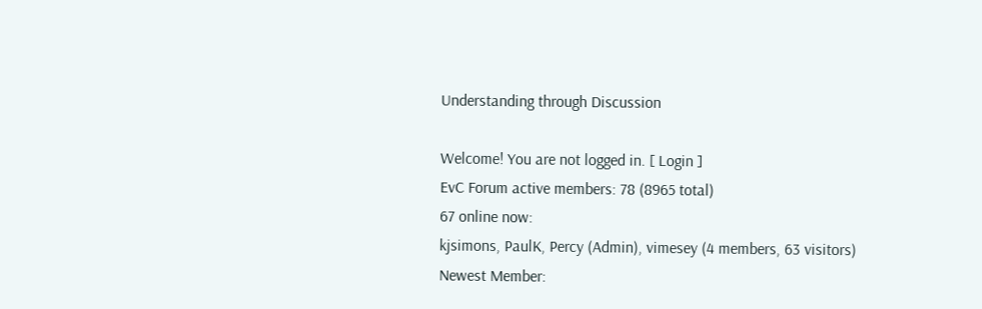Understanding through Discussion

Welcome! You are not logged in. [ Login ]
EvC Forum active members: 78 (8965 total)
67 online now:
kjsimons, PaulK, Percy (Admin), vimesey (4 members, 63 visitors)
Newest Member: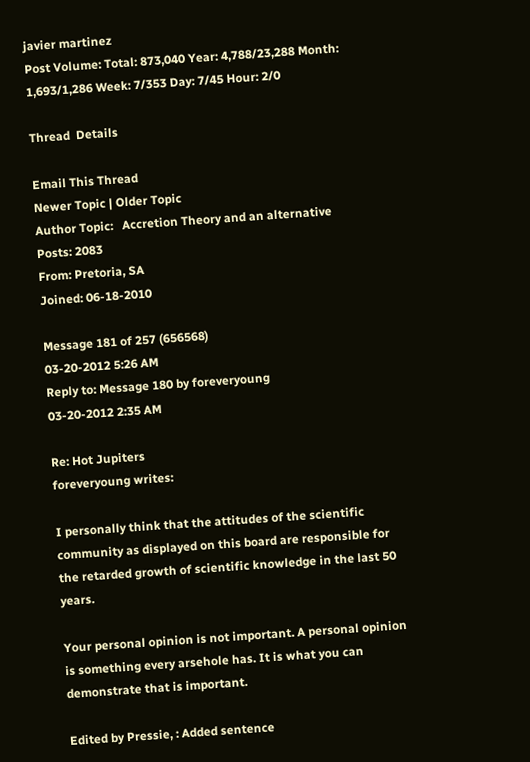javier martinez
Post Volume: Total: 873,040 Year: 4,788/23,288 Month: 1,693/1,286 Week: 7/353 Day: 7/45 Hour: 2/0

Thread  Details

Email This Thread
Newer Topic | Older Topic
Author Topic:   Accretion Theory and an alternative
Posts: 2083
From: Pretoria, SA
Joined: 06-18-2010

Message 181 of 257 (656568)
03-20-2012 5:26 AM
Reply to: Message 180 by foreveryoung
03-20-2012 2:35 AM

Re: Hot Jupiters
foreveryoung writes:

I personally think that the attitudes of the scientific community as displayed on this board are responsible for the retarded growth of scientific knowledge in the last 50 years.

Your personal opinion is not important. A personal opinion is something every arsehole has. It is what you can demonstrate that is important.

Edited by Pressie, : Added sentence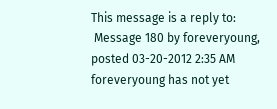This message is a reply to:
 Message 180 by foreveryoung, posted 03-20-2012 2:35 AM foreveryoung has not yet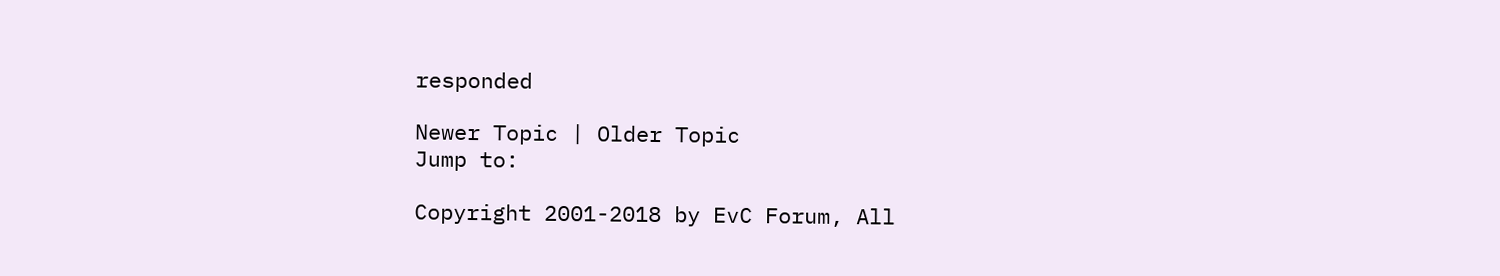responded

Newer Topic | Older Topic
Jump to:

Copyright 2001-2018 by EvC Forum, All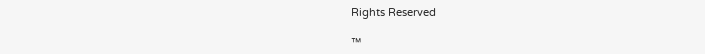Rights Reserved

™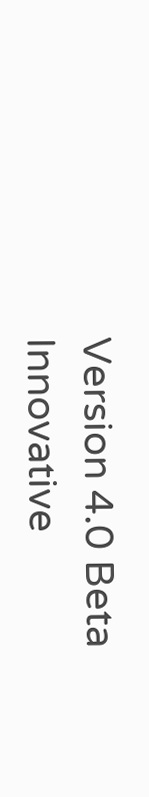Version 4.0 Beta
Innovative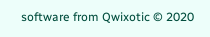software from Qwixotic © 2020